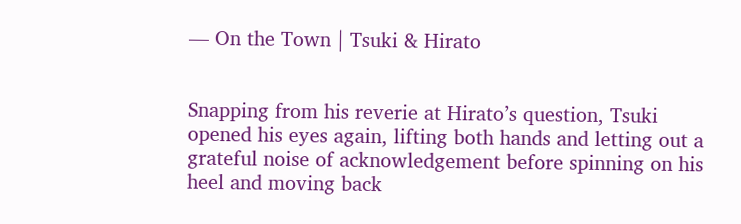— On the Town | Tsuki & Hirato


Snapping from his reverie at Hirato’s question, Tsuki opened his eyes again, lifting both hands and letting out a grateful noise of acknowledgement before spinning on his heel and moving back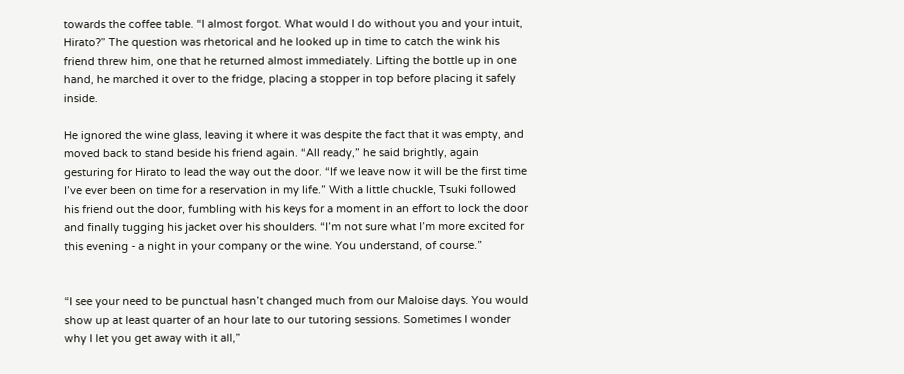towards the coffee table. “I almost forgot. What would I do without you and your intuit, Hirato?” The question was rhetorical and he looked up in time to catch the wink his friend threw him, one that he returned almost immediately. Lifting the bottle up in one hand, he marched it over to the fridge, placing a stopper in top before placing it safely inside.

He ignored the wine glass, leaving it where it was despite the fact that it was empty, and moved back to stand beside his friend again. “All ready,” he said brightly, again gesturing for Hirato to lead the way out the door. “If we leave now it will be the first time I’ve ever been on time for a reservation in my life.” With a little chuckle, Tsuki followed his friend out the door, fumbling with his keys for a moment in an effort to lock the door and finally tugging his jacket over his shoulders. “I’m not sure what I’m more excited for this evening - a night in your company or the wine. You understand, of course.”


“I see your need to be punctual hasn’t changed much from our Maloise days. You would show up at least quarter of an hour late to our tutoring sessions. Sometimes I wonder why I let you get away with it all,”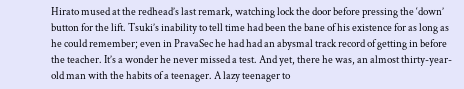Hirato mused at the redhead’s last remark, watching lock the door before pressing the ‘down’ button for the lift. Tsuki’s inability to tell time had been the bane of his existence for as long as he could remember; even in PravaSec he had had an abysmal track record of getting in before the teacher. It’s a wonder he never missed a test. And yet, there he was, an almost thirty-year-old man with the habits of a teenager. A lazy teenager to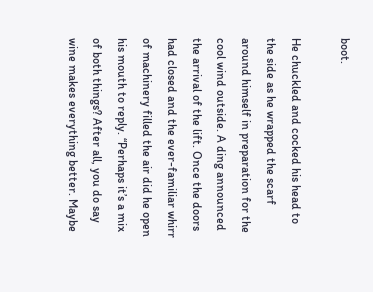boot.

He chuckled and cocked his head to the side as he wrapped the scarf around himself in preparation for the cool wind outside. A ding announced the arrival of the lift. Once the doors had closed and the ever-familiar whirr of machinery filled the air did he open his mouth to reply. “Perhaps it’s a mix of both things? After all, you do say wine makes everything better. Maybe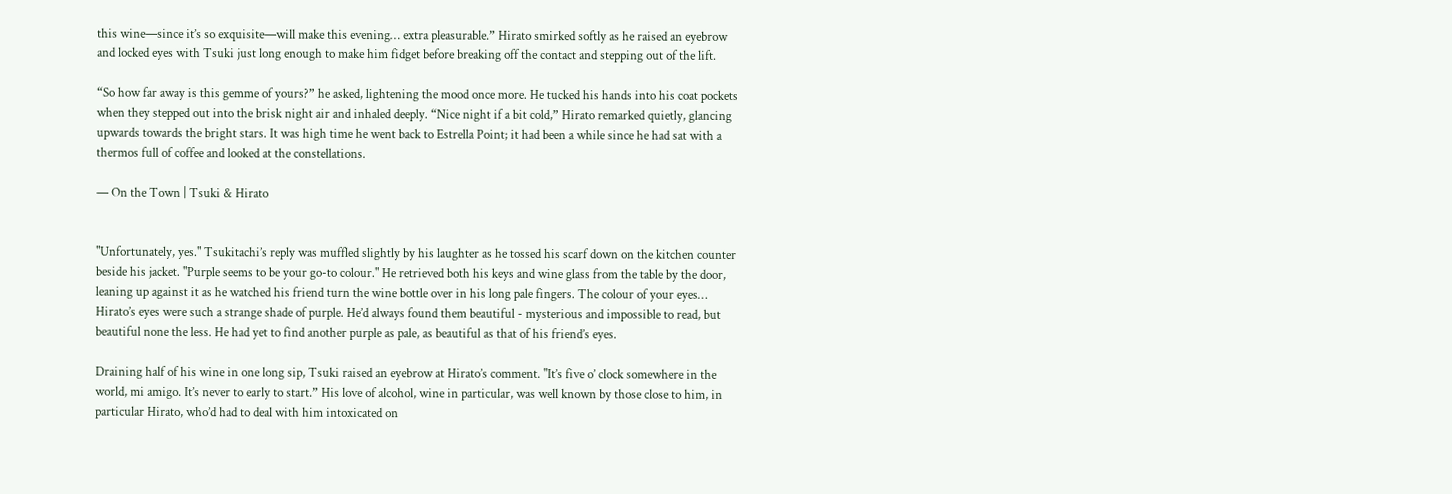this wine—since it’s so exquisite—will make this evening… extra pleasurable.” Hirato smirked softly as he raised an eyebrow and locked eyes with Tsuki just long enough to make him fidget before breaking off the contact and stepping out of the lift.

“So how far away is this gemme of yours?” he asked, lightening the mood once more. He tucked his hands into his coat pockets when they stepped out into the brisk night air and inhaled deeply. “Nice night if a bit cold,” Hirato remarked quietly, glancing upwards towards the bright stars. It was high time he went back to Estrella Point; it had been a while since he had sat with a thermos full of coffee and looked at the constellations.

— On the Town | Tsuki & Hirato


"Unfortunately, yes." Tsukitachi’s reply was muffled slightly by his laughter as he tossed his scarf down on the kitchen counter beside his jacket. "Purple seems to be your go-to colour." He retrieved both his keys and wine glass from the table by the door, leaning up against it as he watched his friend turn the wine bottle over in his long pale fingers. The colour of your eyes… Hirato’s eyes were such a strange shade of purple. He’d always found them beautiful - mysterious and impossible to read, but beautiful none the less. He had yet to find another purple as pale, as beautiful as that of his friend’s eyes.

Draining half of his wine in one long sip, Tsuki raised an eyebrow at Hirato’s comment. "It’s five o’ clock somewhere in the world, mi amigo. It’s never to early to start.” His love of alcohol, wine in particular, was well known by those close to him, in particular Hirato, who’d had to deal with him intoxicated on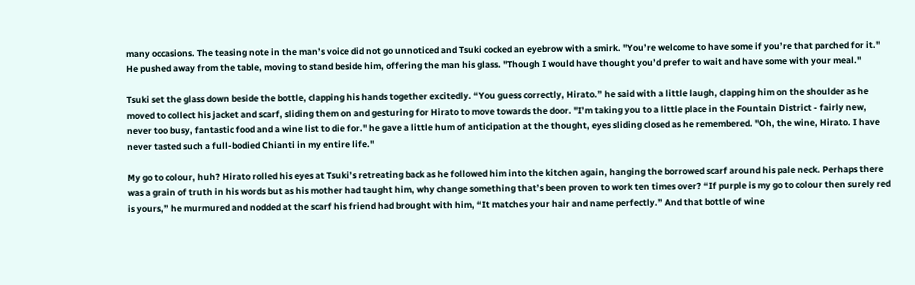many occasions. The teasing note in the man’s voice did not go unnoticed and Tsuki cocked an eyebrow with a smirk. "You’re welcome to have some if you’re that parched for it." He pushed away from the table, moving to stand beside him, offering the man his glass. "Though I would have thought you’d prefer to wait and have some with your meal."

Tsuki set the glass down beside the bottle, clapping his hands together excitedly. “You guess correctly, Hirato.” he said with a little laugh, clapping him on the shoulder as he moved to collect his jacket and scarf, sliding them on and gesturing for Hirato to move towards the door. "I’m taking you to a little place in the Fountain District - fairly new, never too busy, fantastic food and a wine list to die for." he gave a little hum of anticipation at the thought, eyes sliding closed as he remembered. "Oh, the wine, Hirato. I have never tasted such a full-bodied Chianti in my entire life."

My go to colour, huh? Hirato rolled his eyes at Tsuki’s retreating back as he followed him into the kitchen again, hanging the borrowed scarf around his pale neck. Perhaps there was a grain of truth in his words but as his mother had taught him, why change something that’s been proven to work ten times over? “If purple is my go to colour then surely red is yours,” he murmured and nodded at the scarf his friend had brought with him, “It matches your hair and name perfectly.” And that bottle of wine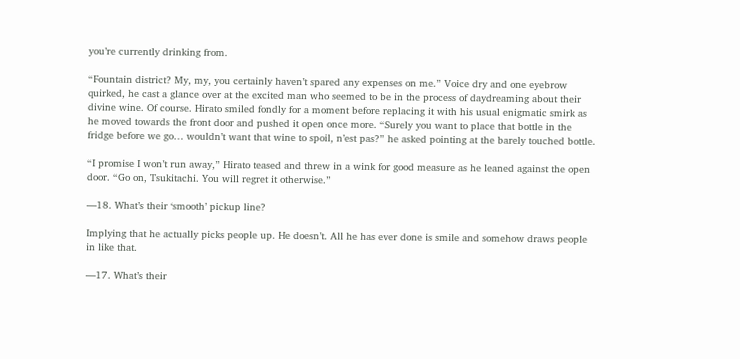you’re currently drinking from.

“Fountain district? My, my, you certainly haven’t spared any expenses on me.” Voice dry and one eyebrow quirked, he cast a glance over at the excited man who seemed to be in the process of daydreaming about their divine wine. Of course. Hirato smiled fondly for a moment before replacing it with his usual enigmatic smirk as he moved towards the front door and pushed it open once more. “Surely you want to place that bottle in the fridge before we go… wouldn’t want that wine to spoil, n’est pas?” he asked pointing at the barely touched bottle.

“I promise I won’t run away,” Hirato teased and threw in a wink for good measure as he leaned against the open door. “Go on, Tsukitachi. You will regret it otherwise.”

—18. What’s their ‘smooth’ pickup line?

Implying that he actually picks people up. He doesn’t. All he has ever done is smile and somehow draws people in like that.

—17. What’s their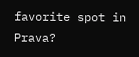favorite spot in Prava?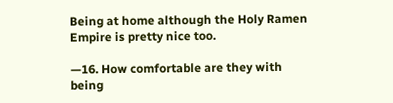Being at home although the Holy Ramen Empire is pretty nice too.

—16. How comfortable are they with being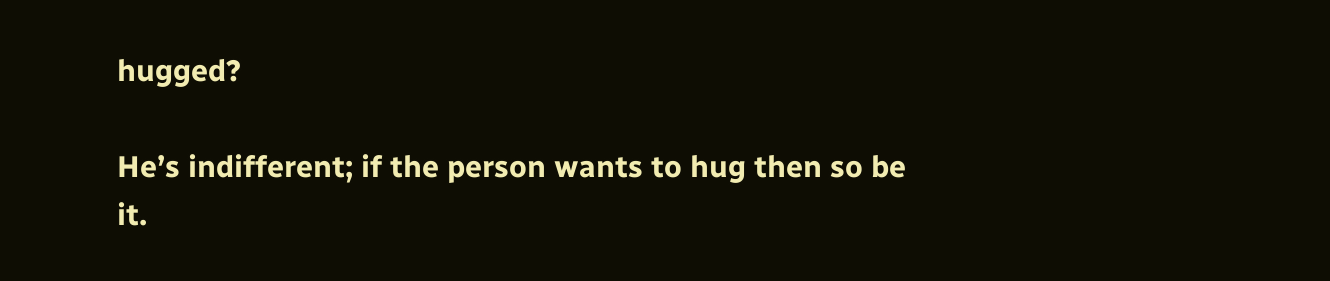hugged?

He’s indifferent; if the person wants to hug then so be it.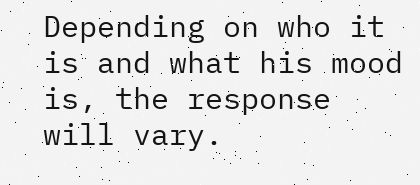Depending on who it is and what his mood is, the response will vary.